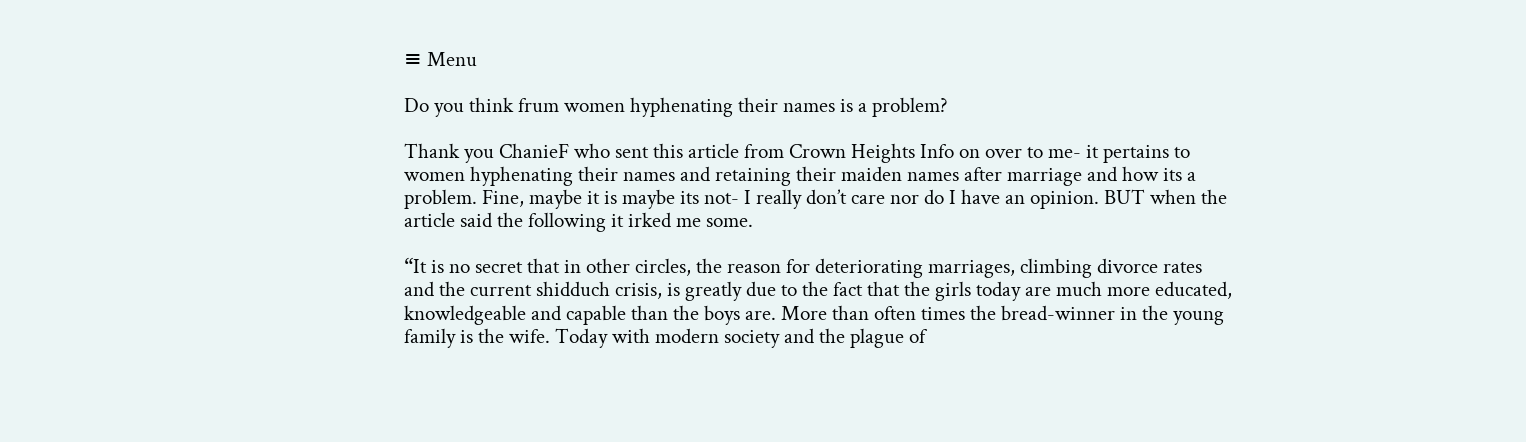≡ Menu

Do you think frum women hyphenating their names is a problem?

Thank you ChanieF who sent this article from Crown Heights Info on over to me- it pertains to women hyphenating their names and retaining their maiden names after marriage and how its a problem. Fine, maybe it is maybe its not- I really don’t care nor do I have an opinion. BUT when the article said the following it irked me some.

“It is no secret that in other circles, the reason for deteriorating marriages, climbing divorce rates and the current shidduch crisis, is greatly due to the fact that the girls today are much more educated, knowledgeable and capable than the boys are. More than often times the bread-winner in the young family is the wife. Today with modern society and the plague of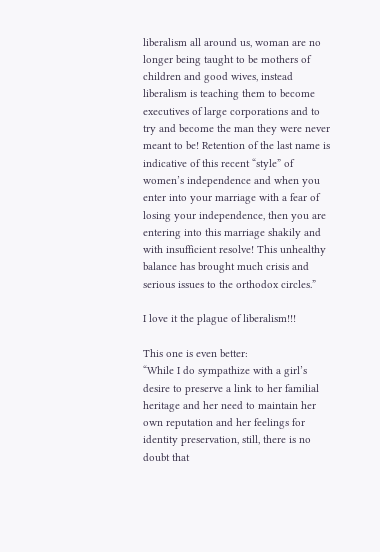liberalism all around us, woman are no longer being taught to be mothers of children and good wives, instead liberalism is teaching them to become executives of large corporations and to try and become the man they were never meant to be! Retention of the last name is indicative of this recent “style” of women’s independence and when you enter into your marriage with a fear of losing your independence, then you are entering into this marriage shakily and with insufficient resolve! This unhealthy balance has brought much crisis and serious issues to the orthodox circles.”

I love it the plague of liberalism!!!

This one is even better:
“While I do sympathize with a girl’s desire to preserve a link to her familial heritage and her need to maintain her own reputation and her feelings for identity preservation, still, there is no doubt that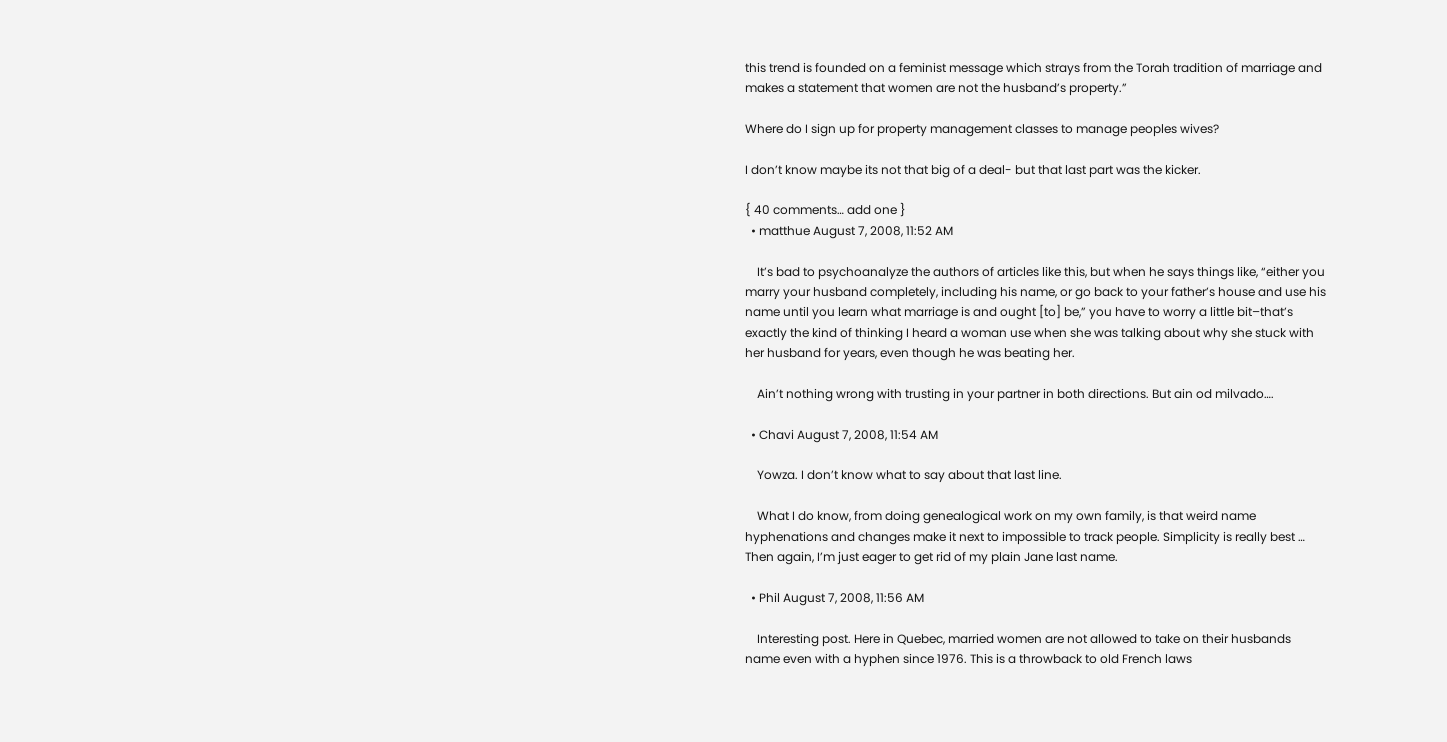this trend is founded on a feminist message which strays from the Torah tradition of marriage and makes a statement that women are not the husband’s property.”

Where do I sign up for property management classes to manage peoples wives?

I don’t know maybe its not that big of a deal- but that last part was the kicker.

{ 40 comments… add one }
  • matthue August 7, 2008, 11:52 AM

    It’s bad to psychoanalyze the authors of articles like this, but when he says things like, “either you marry your husband completely, including his name, or go back to your father’s house and use his name until you learn what marriage is and ought [to] be,” you have to worry a little bit–that’s exactly the kind of thinking I heard a woman use when she was talking about why she stuck with her husband for years, even though he was beating her.

    Ain’t nothing wrong with trusting in your partner in both directions. But ain od milvado….

  • Chavi August 7, 2008, 11:54 AM

    Yowza. I don’t know what to say about that last line.

    What I do know, from doing genealogical work on my own family, is that weird name hyphenations and changes make it next to impossible to track people. Simplicity is really best …  Then again, I’m just eager to get rid of my plain Jane last name.

  • Phil August 7, 2008, 11:56 AM

    Interesting post. Here in Quebec, married women are not allowed to take on their husbands name even with a hyphen since 1976. This is a throwback to old French laws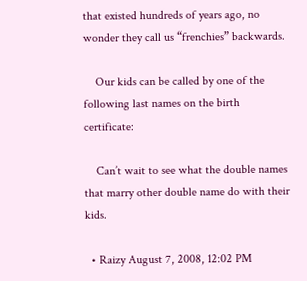that existed hundreds of years ago, no wonder they call us “frenchies” backwards.

    Our kids can be called by one of the following last names on the birth certificate:

    Can’t wait to see what the double names that marry other double name do with their kids.

  • Raizy August 7, 2008, 12:02 PM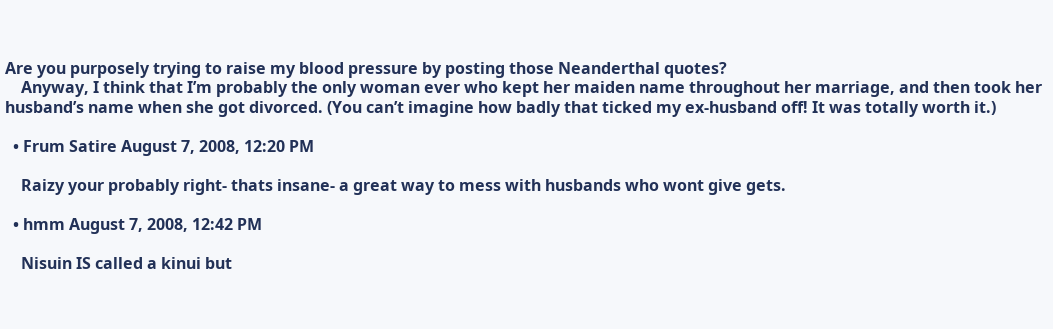Are you purposely trying to raise my blood pressure by posting those Neanderthal quotes?
    Anyway, I think that I’m probably the only woman ever who kept her maiden name throughout her marriage, and then took her husband’s name when she got divorced. (You can’t imagine how badly that ticked my ex-husband off! It was totally worth it.)

  • Frum Satire August 7, 2008, 12:20 PM

    Raizy your probably right- thats insane- a great way to mess with husbands who wont give gets.

  • hmm August 7, 2008, 12:42 PM

    Nisuin IS called a kinui but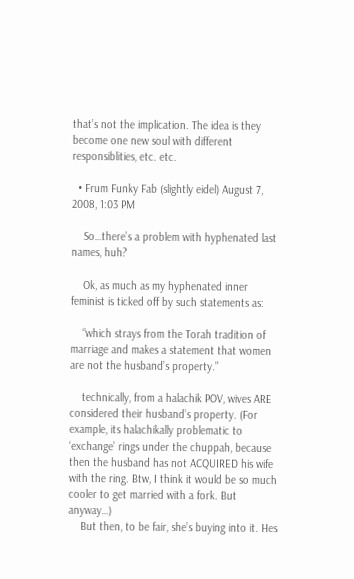that’s not the implication. The idea is they become one new soul with different responsiblities, etc. etc.

  • Frum Funky Fab (slightly eidel) August 7, 2008, 1:03 PM

    So…there’s a problem with hyphenated last names, huh?

    Ok, as much as my hyphenated inner feminist is ticked off by such statements as:

    “which strays from the Torah tradition of marriage and makes a statement that women are not the husband’s property.”

    technically, from a halachik POV, wives ARE considered their husband’s property. (For example, its halachikally problematic to ‘exchange’ rings under the chuppah, because then the husband has not ACQUIRED his wife with the ring. Btw, I think it would be so much cooler to get married with a fork. But anyway…)
    But then, to be fair, she’s buying into it. Hes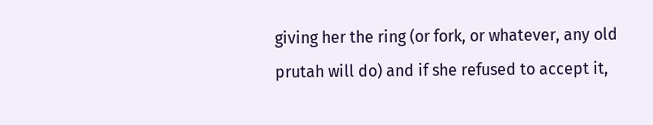giving her the ring (or fork, or whatever, any old prutah will do) and if she refused to accept it,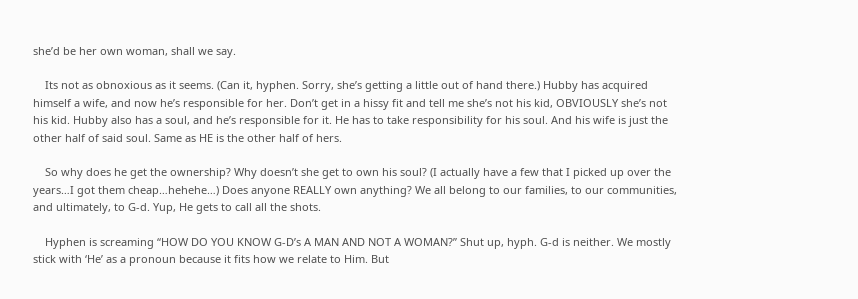she’d be her own woman, shall we say.

    Its not as obnoxious as it seems. (Can it, hyphen. Sorry, she’s getting a little out of hand there.) Hubby has acquired himself a wife, and now he’s responsible for her. Don’t get in a hissy fit and tell me she’s not his kid, OBVIOUSLY she’s not his kid. Hubby also has a soul, and he’s responsible for it. He has to take responsibility for his soul. And his wife is just the other half of said soul. Same as HE is the other half of hers.

    So why does he get the ownership? Why doesn’t she get to own his soul? (I actually have a few that I picked up over the years…I got them cheap…hehehe…) Does anyone REALLY own anything? We all belong to our families, to our communities, and ultimately, to G-d. Yup, He gets to call all the shots.

    Hyphen is screaming “HOW DO YOU KNOW G-D’s A MAN AND NOT A WOMAN?” Shut up, hyph. G-d is neither. We mostly stick with ‘He’ as a pronoun because it fits how we relate to Him. But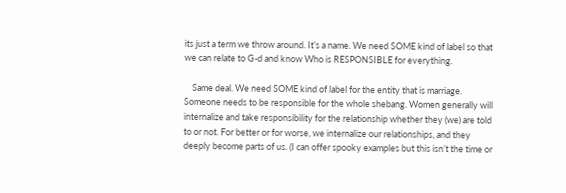its just a term we throw around. It’s a name. We need SOME kind of label so that we can relate to G-d and know Who is RESPONSIBLE for everything.

    Same deal. We need SOME kind of label for the entity that is marriage. Someone needs to be responsible for the whole shebang. Women generally will internalize and take responsibility for the relationship whether they (we) are told to or not. For better or for worse, we internalize our relationships, and they deeply become parts of us. (I can offer spooky examples but this isn’t the time or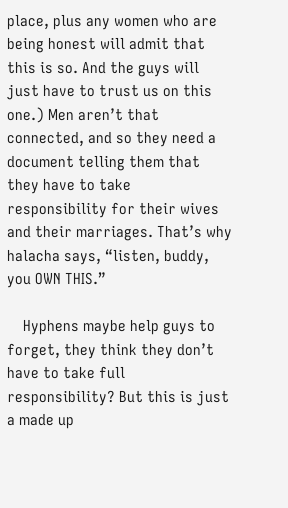place, plus any women who are being honest will admit that this is so. And the guys will just have to trust us on this one.) Men aren’t that connected, and so they need a document telling them that they have to take responsibility for their wives and their marriages. That’s why halacha says, “listen, buddy, you OWN THIS.”

    Hyphens maybe help guys to forget, they think they don’t have to take full responsibility? But this is just a made up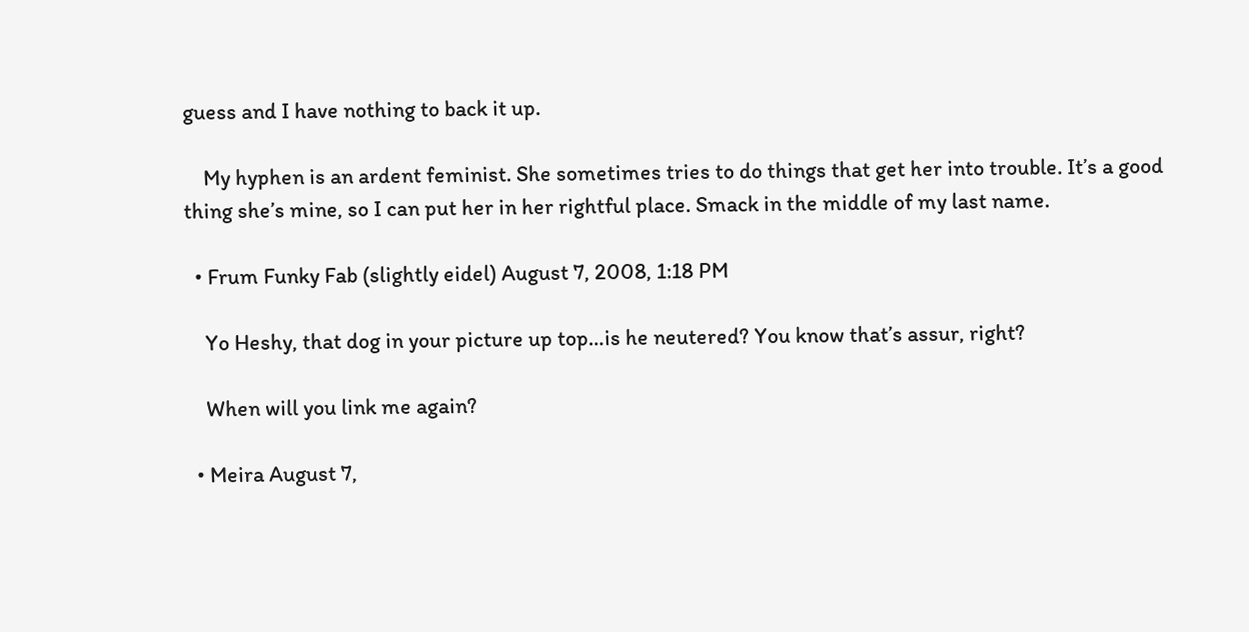guess and I have nothing to back it up.

    My hyphen is an ardent feminist. She sometimes tries to do things that get her into trouble. It’s a good thing she’s mine, so I can put her in her rightful place. Smack in the middle of my last name.

  • Frum Funky Fab (slightly eidel) August 7, 2008, 1:18 PM

    Yo Heshy, that dog in your picture up top…is he neutered? You know that’s assur, right?

    When will you link me again?

  • Meira August 7,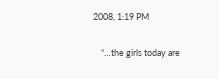2008, 1:19 PM

    “…the girls today are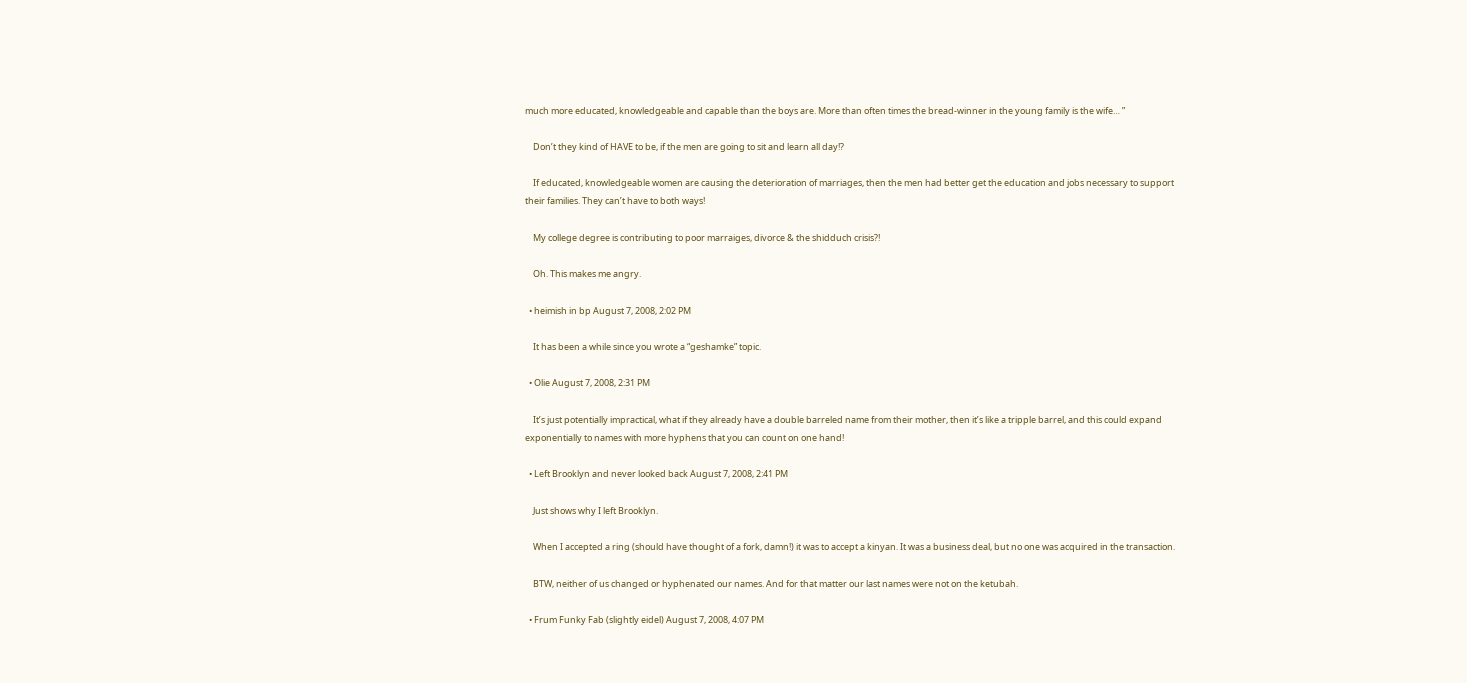much more educated, knowledgeable and capable than the boys are. More than often times the bread-winner in the young family is the wife… ”

    Don’t they kind of HAVE to be, if the men are going to sit and learn all day!?

    If educated, knowledgeable women are causing the deterioration of marriages, then the men had better get the education and jobs necessary to support their families. They can’t have to both ways!

    My college degree is contributing to poor marraiges, divorce & the shidduch crisis?!

    Oh. This makes me angry.

  • heimish in bp August 7, 2008, 2:02 PM

    It has been a while since you wrote a “geshamke” topic.

  • Olie August 7, 2008, 2:31 PM

    It’s just potentially impractical, what if they already have a double barreled name from their mother, then it’s like a tripple barrel, and this could expand exponentially to names with more hyphens that you can count on one hand!

  • Left Brooklyn and never looked back August 7, 2008, 2:41 PM

    Just shows why I left Brooklyn.

    When I accepted a ring (should have thought of a fork, damn!) it was to accept a kinyan. It was a business deal, but no one was acquired in the transaction.

    BTW, neither of us changed or hyphenated our names. And for that matter our last names were not on the ketubah.

  • Frum Funky Fab (slightly eidel) August 7, 2008, 4:07 PM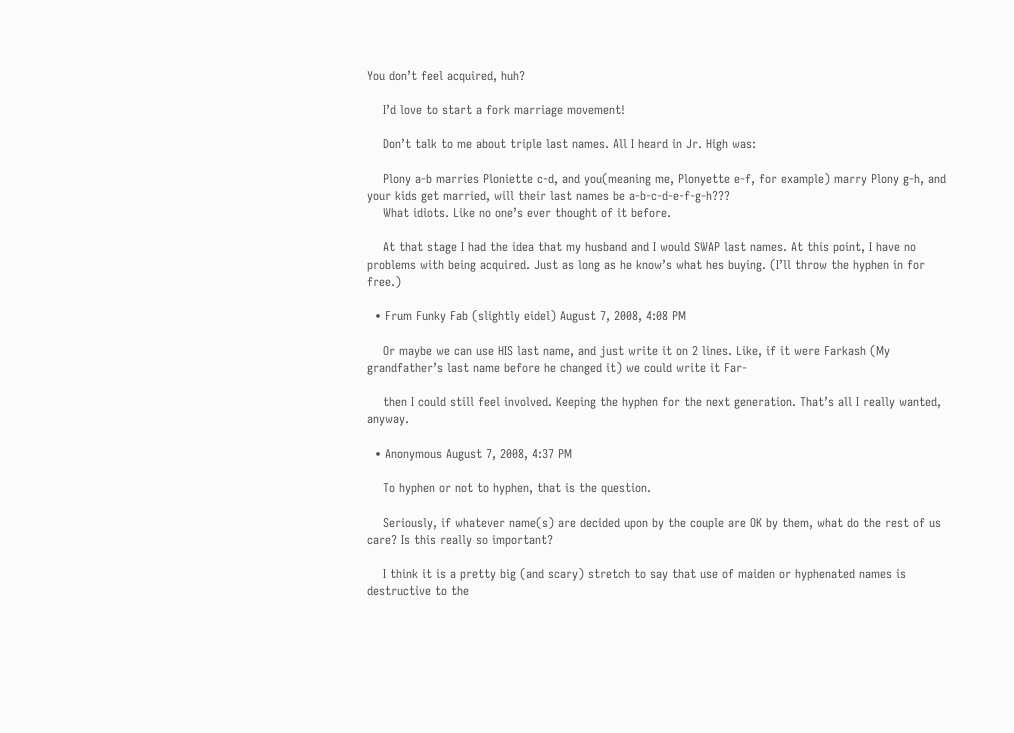You don’t feel acquired, huh?

    I’d love to start a fork marriage movement!

    Don’t talk to me about triple last names. All I heard in Jr. High was:

    Plony a-b marries Ploniette c-d, and you(meaning me, Plonyette e-f, for example) marry Plony g-h, and your kids get married, will their last names be a-b-c-d-e-f-g-h???
    What idiots. Like no one’s ever thought of it before.

    At that stage I had the idea that my husband and I would SWAP last names. At this point, I have no problems with being acquired. Just as long as he know’s what hes buying. (I’ll throw the hyphen in for free.)

  • Frum Funky Fab (slightly eidel) August 7, 2008, 4:08 PM

    Or maybe we can use HIS last name, and just write it on 2 lines. Like, if it were Farkash (My grandfather’s last name before he changed it) we could write it Far-

    then I could still feel involved. Keeping the hyphen for the next generation. That’s all I really wanted, anyway.

  • Anonymous August 7, 2008, 4:37 PM

    To hyphen or not to hyphen, that is the question.

    Seriously, if whatever name(s) are decided upon by the couple are OK by them, what do the rest of us care? Is this really so important?

    I think it is a pretty big (and scary) stretch to say that use of maiden or hyphenated names is destructive to the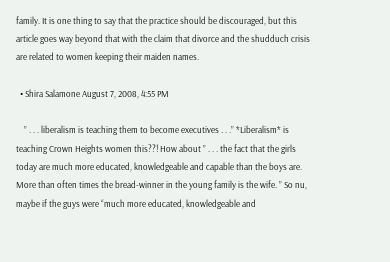family. It is one thing to say that the practice should be discouraged, but this article goes way beyond that with the claim that divorce and the shudduch crisis are related to women keeping their maiden names.

  • Shira Salamone August 7, 2008, 4:55 PM

    ” . . . liberalism is teaching them to become executives . . .” *Liberalism* is teaching Crown Heights women this??! How about ” . . . the fact that the girls today are much more educated, knowledgeable and capable than the boys are. More than often times the bread-winner in the young family is the wife. ” So nu, maybe if the guys were “much more educated, knowledgeable and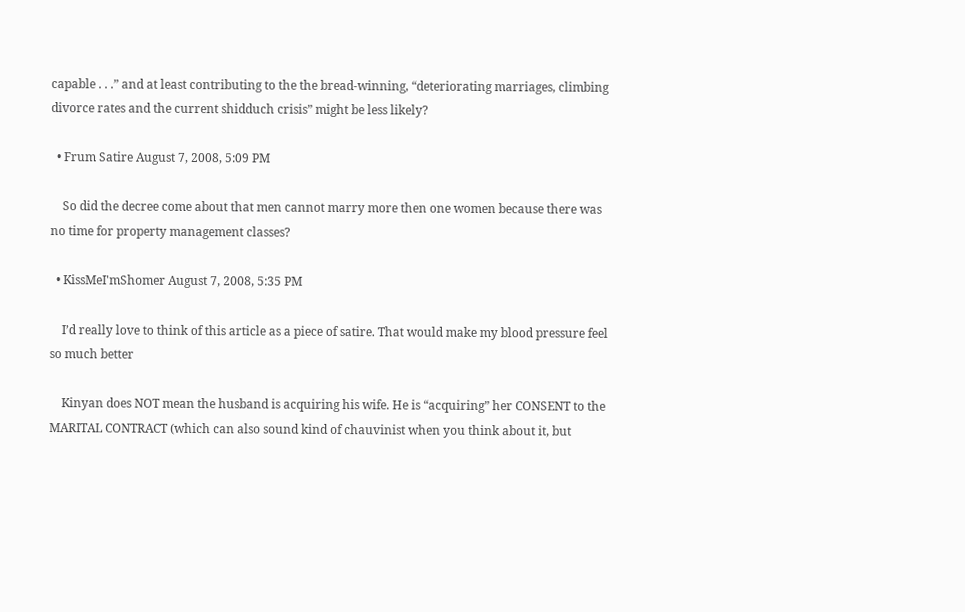capable . . .” and at least contributing to the the bread-winning, “deteriorating marriages, climbing divorce rates and the current shidduch crisis” might be less likely?

  • Frum Satire August 7, 2008, 5:09 PM

    So did the decree come about that men cannot marry more then one women because there was no time for property management classes?

  • KissMeI'mShomer August 7, 2008, 5:35 PM

    I’d really love to think of this article as a piece of satire. That would make my blood pressure feel so much better

    Kinyan does NOT mean the husband is acquiring his wife. He is “acquiring” her CONSENT to the MARITAL CONTRACT (which can also sound kind of chauvinist when you think about it, but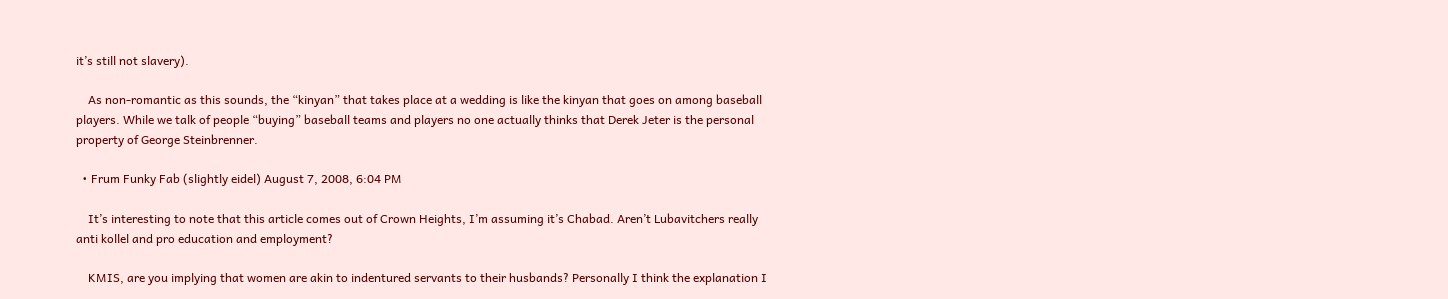it’s still not slavery).

    As non-romantic as this sounds, the “kinyan” that takes place at a wedding is like the kinyan that goes on among baseball players. While we talk of people “buying” baseball teams and players no one actually thinks that Derek Jeter is the personal property of George Steinbrenner.

  • Frum Funky Fab (slightly eidel) August 7, 2008, 6:04 PM

    It’s interesting to note that this article comes out of Crown Heights, I’m assuming it’s Chabad. Aren’t Lubavitchers really anti kollel and pro education and employment?

    KMIS, are you implying that women are akin to indentured servants to their husbands? Personally I think the explanation I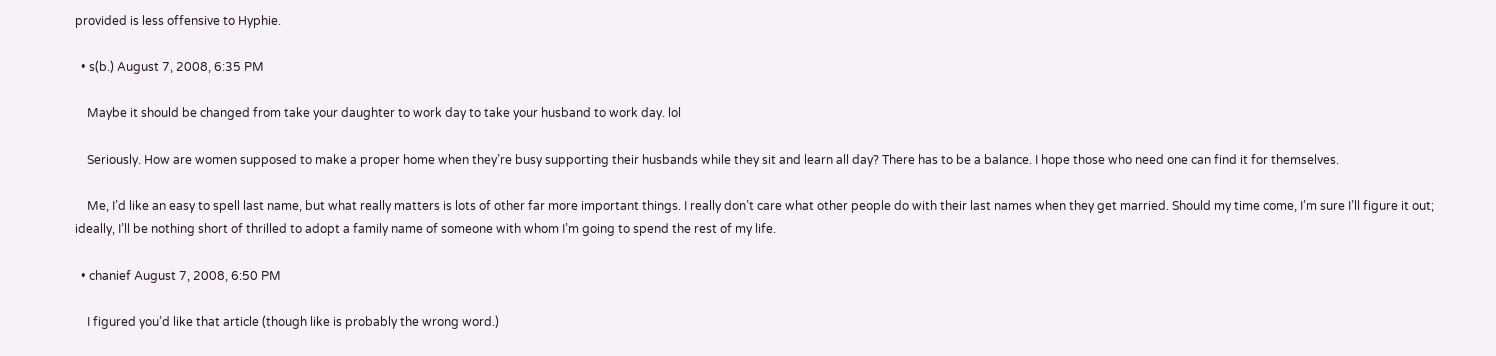provided is less offensive to Hyphie.

  • s(b.) August 7, 2008, 6:35 PM

    Maybe it should be changed from take your daughter to work day to take your husband to work day. lol

    Seriously. How are women supposed to make a proper home when they’re busy supporting their husbands while they sit and learn all day? There has to be a balance. I hope those who need one can find it for themselves.

    Me, I’d like an easy to spell last name, but what really matters is lots of other far more important things. I really don’t care what other people do with their last names when they get married. Should my time come, I’m sure I’ll figure it out; ideally, I’ll be nothing short of thrilled to adopt a family name of someone with whom I’m going to spend the rest of my life.

  • chanief August 7, 2008, 6:50 PM

    I figured you’d like that article (though like is probably the wrong word.)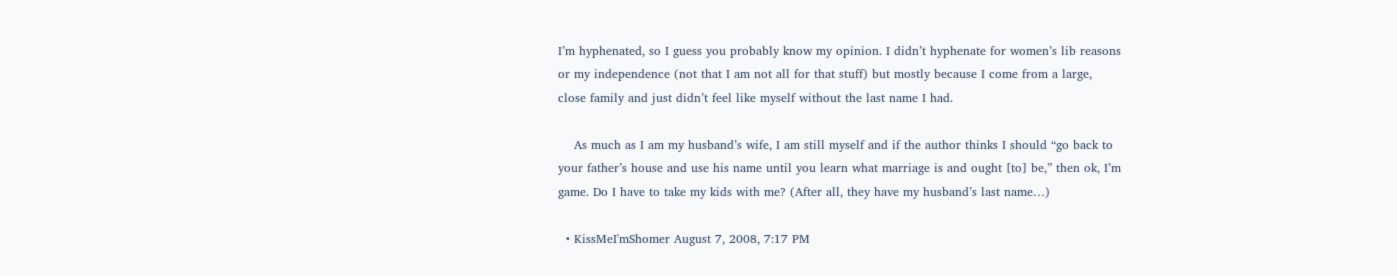I’m hyphenated, so I guess you probably know my opinion. I didn’t hyphenate for women’s lib reasons or my independence (not that I am not all for that stuff) but mostly because I come from a large, close family and just didn’t feel like myself without the last name I had.

    As much as I am my husband’s wife, I am still myself and if the author thinks I should “go back to your father’s house and use his name until you learn what marriage is and ought [to] be,” then ok, I’m game. Do I have to take my kids with me? (After all, they have my husband’s last name…)

  • KissMeI'mShomer August 7, 2008, 7:17 PM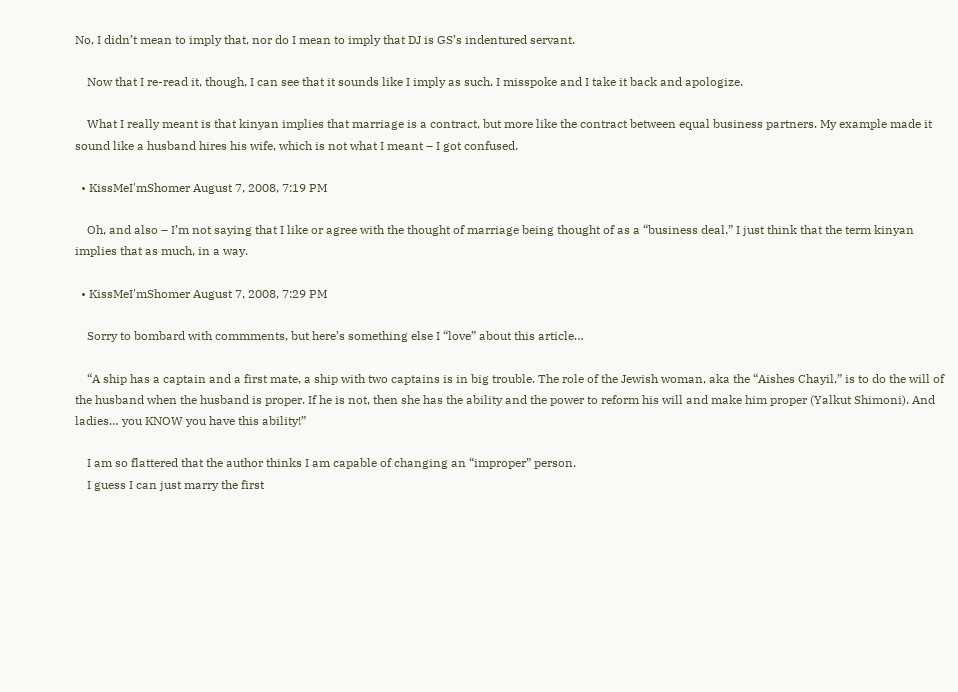No, I didn’t mean to imply that, nor do I mean to imply that DJ is GS’s indentured servant.

    Now that I re-read it, though, I can see that it sounds like I imply as such. I misspoke and I take it back and apologize.

    What I really meant is that kinyan implies that marriage is a contract, but more like the contract between equal business partners. My example made it sound like a husband hires his wife, which is not what I meant – I got confused.

  • KissMeI'mShomer August 7, 2008, 7:19 PM

    Oh, and also – I’m not saying that I like or agree with the thought of marriage being thought of as a “business deal.” I just think that the term kinyan implies that as much, in a way.

  • KissMeI'mShomer August 7, 2008, 7:29 PM

    Sorry to bombard with commments, but here’s something else I “love” about this article…

    “A ship has a captain and a first mate, a ship with two captains is in big trouble. The role of the Jewish woman, aka the “Aishes Chayil,” is to do the will of the husband when the husband is proper. If he is not, then she has the ability and the power to reform his will and make him proper (Yalkut Shimoni). And ladies… you KNOW you have this ability!”

    I am so flattered that the author thinks I am capable of changing an “improper” person.
    I guess I can just marry the first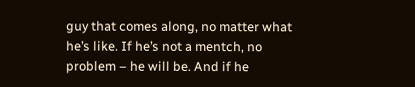guy that comes along, no matter what he’s like. If he’s not a mentch, no problem – he will be. And if he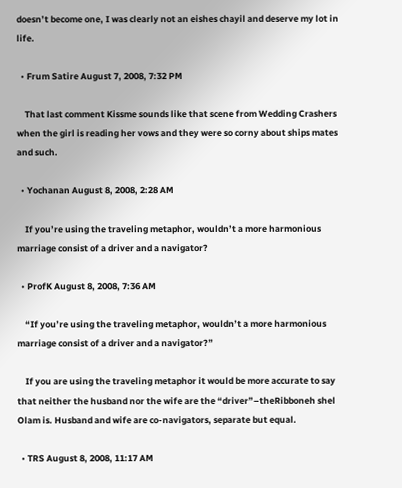doesn’t become one, I was clearly not an eishes chayil and deserve my lot in life.

  • Frum Satire August 7, 2008, 7:32 PM

    That last comment Kissme sounds like that scene from Wedding Crashers when the girl is reading her vows and they were so corny about ships mates and such.

  • Yochanan August 8, 2008, 2:28 AM

    If you’re using the traveling metaphor, wouldn’t a more harmonious marriage consist of a driver and a navigator?

  • ProfK August 8, 2008, 7:36 AM

    “If you’re using the traveling metaphor, wouldn’t a more harmonious marriage consist of a driver and a navigator?”

    If you are using the traveling metaphor it would be more accurate to say that neither the husband nor the wife are the “driver”–theRibboneh shel Olam is. Husband and wife are co-navigators, separate but equal.

  • TRS August 8, 2008, 11:17 AM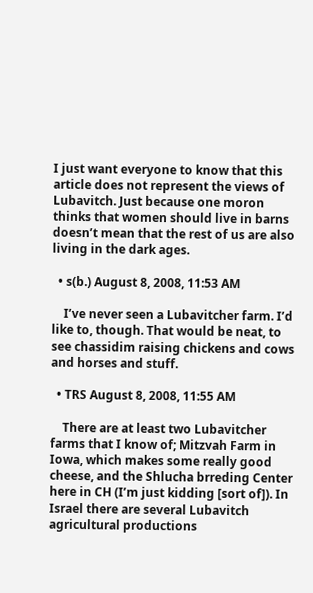I just want everyone to know that this article does not represent the views of Lubavitch. Just because one moron thinks that women should live in barns doesn’t mean that the rest of us are also living in the dark ages.

  • s(b.) August 8, 2008, 11:53 AM

    I’ve never seen a Lubavitcher farm. I’d like to, though. That would be neat, to see chassidim raising chickens and cows and horses and stuff.

  • TRS August 8, 2008, 11:55 AM

    There are at least two Lubavitcher farms that I know of; Mitzvah Farm in Iowa, which makes some really good cheese, and the Shlucha brreding Center here in CH (I’m just kidding [sort of]). In Israel there are several Lubavitch agricultural productions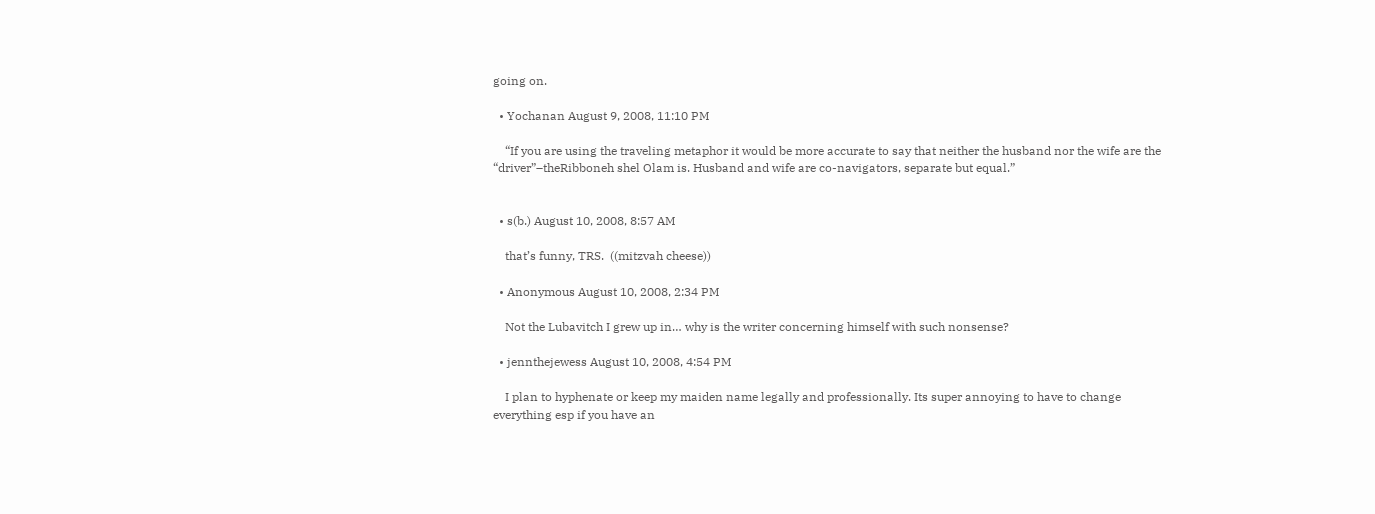going on.

  • Yochanan August 9, 2008, 11:10 PM

    “If you are using the traveling metaphor it would be more accurate to say that neither the husband nor the wife are the “driver”–theRibboneh shel Olam is. Husband and wife are co-navigators, separate but equal.”


  • s(b.) August 10, 2008, 8:57 AM

    that’s funny, TRS.  ((mitzvah cheese))

  • Anonymous August 10, 2008, 2:34 PM

    Not the Lubavitch I grew up in… why is the writer concerning himself with such nonsense?

  • jennthejewess August 10, 2008, 4:54 PM

    I plan to hyphenate or keep my maiden name legally and professionally. Its super annoying to have to change everything esp if you have an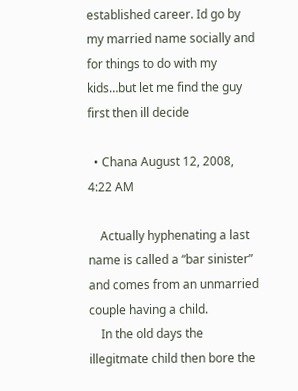established career. Id go by my married name socially and for things to do with my kids…but let me find the guy first then ill decide

  • Chana August 12, 2008, 4:22 AM

    Actually hyphenating a last name is called a “bar sinister” and comes from an unmarried couple having a child.
    In the old days the illegitmate child then bore the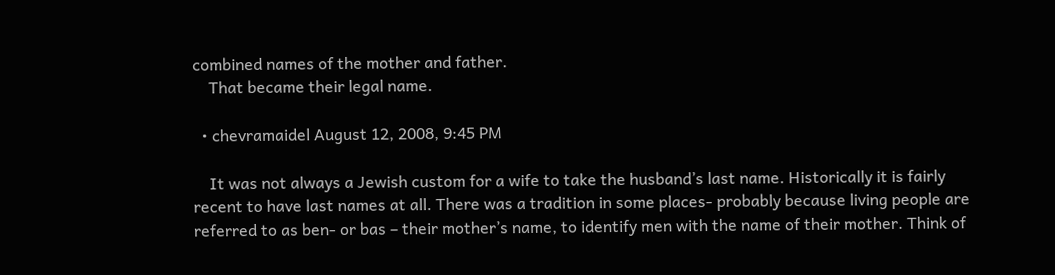combined names of the mother and father.
    That became their legal name.

  • chevramaidel August 12, 2008, 9:45 PM

    It was not always a Jewish custom for a wife to take the husband’s last name. Historically it is fairly recent to have last names at all. There was a tradition in some places- probably because living people are referred to as ben- or bas – their mother’s name, to identify men with the name of their mother. Think of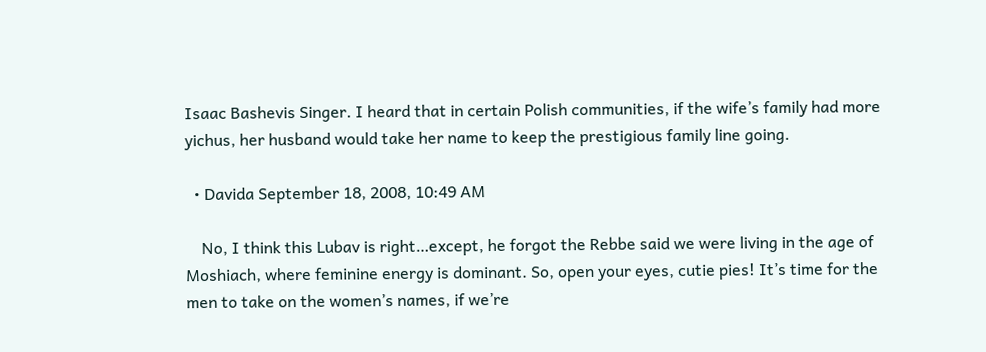Isaac Bashevis Singer. I heard that in certain Polish communities, if the wife’s family had more yichus, her husband would take her name to keep the prestigious family line going.

  • Davida September 18, 2008, 10:49 AM

    No, I think this Lubav is right…except, he forgot the Rebbe said we were living in the age of Moshiach, where feminine energy is dominant. So, open your eyes, cutie pies! It’s time for the men to take on the women’s names, if we’re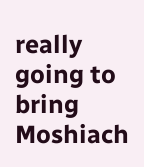really going to bring Moshiach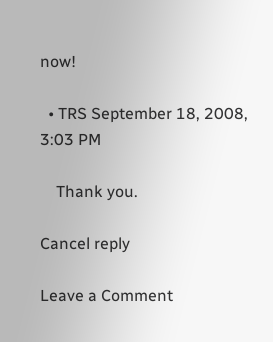now!

  • TRS September 18, 2008, 3:03 PM

    Thank you.

Cancel reply

Leave a Comment